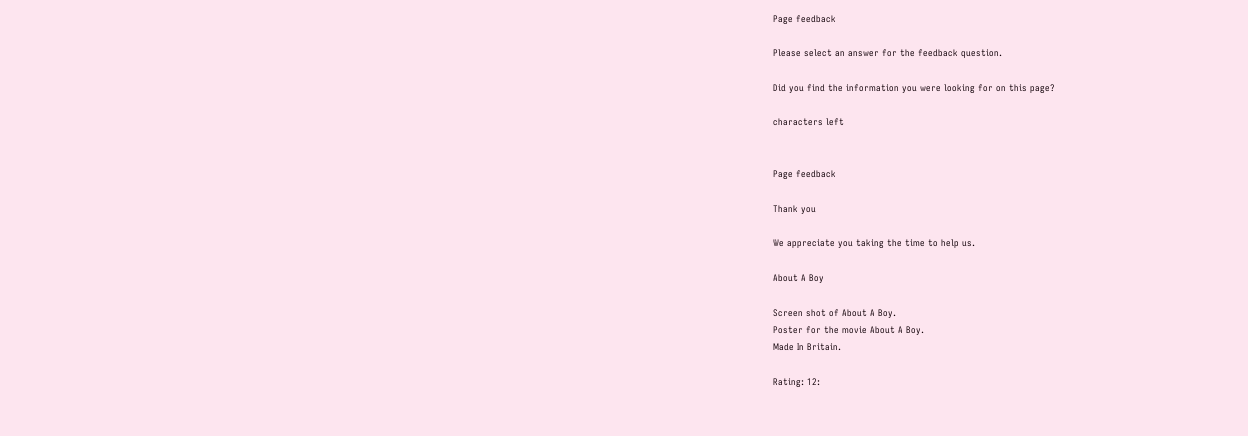Page feedback

Please select an answer for the feedback question.

Did you find the information you were looking for on this page?

characters left


Page feedback

Thank you

We appreciate you taking the time to help us.

About A Boy

Screen shot of About A Boy.
Poster for the movie About A Boy.
Made In Britain.

Rating: 12: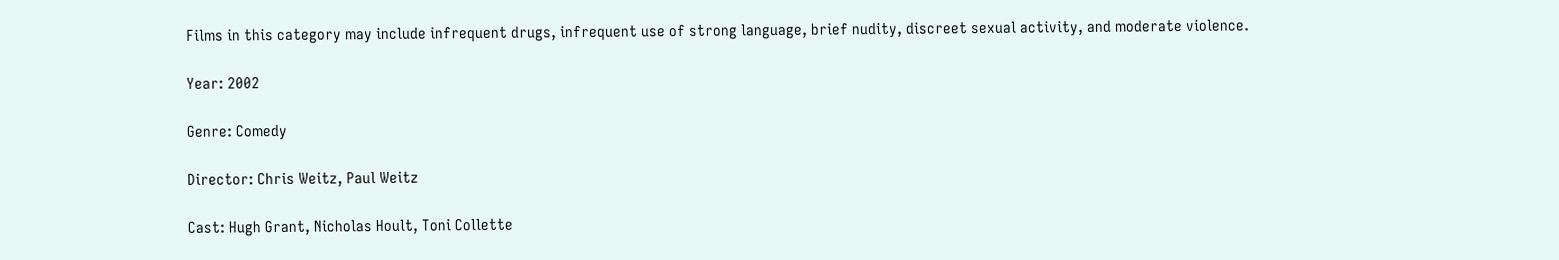Films in this category may include infrequent drugs, infrequent use of strong language, brief nudity, discreet sexual activity, and moderate violence.

Year: 2002

Genre: Comedy

Director: Chris Weitz, Paul Weitz

Cast: Hugh Grant, Nicholas Hoult, Toni Collette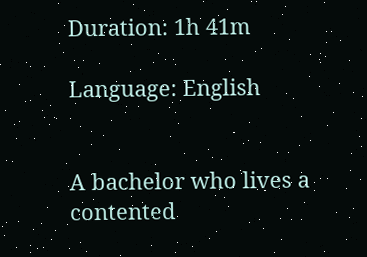Duration: 1h 41m

Language: English


A bachelor who lives a contented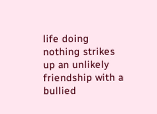life doing nothing strikes up an unlikely friendship with a bullied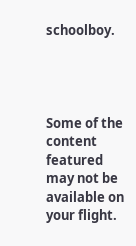schoolboy.




Some of the content featured may not be available on your flight.